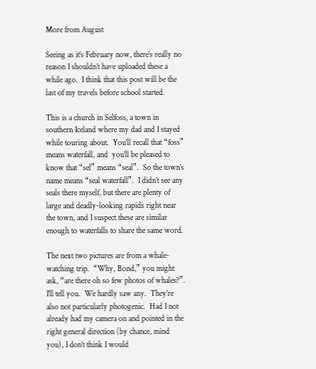More from August

Seeing as it’s February now, there’s really no reason I shouldn’t have uploaded these a while ago.  I think that this post will be the last of my travels before school started.

This is a church in Selfoss, a town in southern Iceland where my dad and I stayed while touring about.  You’ll recall that “foss” means waterfall, and  you’ll be pleased to know that “sel” means “seal”.  So the town’s name means “seal waterfall”.  I didn’t see any seals there myself, but there are plenty of large and deadly-looking rapids right near the town, and I suspect these are similar enough to waterfalls to share the same word.

The next two pictures are from a whale-watching trip.  “Why, Bond,” you might ask, “are there oh so few photos of whales?”.  I’ll tell you.  We hardly saw any.  They’re also not particularly photogenic.  Had I not already had my camera on and pointed in the right general direction (by chance, mind you), I don’t think I would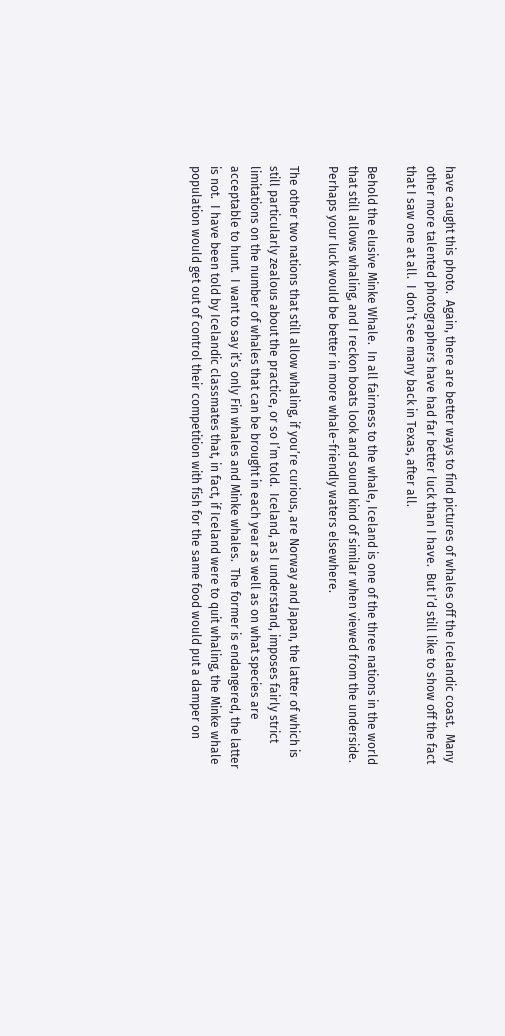have caught this photo.  Again, there are better ways to find pictures of whales off the Icelandic coast.  Many other more talented photographers have had far better luck than I have.  But I’d still like to show off the fact that I saw one at all.  I don’t see many back in Texas, after all.

Behold the elusive Minke Whale.  In all fairness to the whale, Iceland is one of the three nations in the world that still allows whaling, and I reckon boats look and sound kind of similar when viewed from the underside.  Perhaps your luck would be better in more whale-friendly waters elsewhere.

The other two nations that still allow whaling, if you’re curious, are Norway and Japan, the latter of which is still particularly zealous about the practice, or so I’m told.  Iceland, as I understand, imposes fairly strict limitations on the number of whales that can be brought in each year as well as on what species are acceptable to hunt.  I want to say it’s only Fin whales and Minke whales.  The former is endangered, the latter is not.  I have been told by Icelandic classmates that, in fact, if Iceland were to quit whaling, the Minke whale population would get out of control their competition with fish for the same food would put a damper on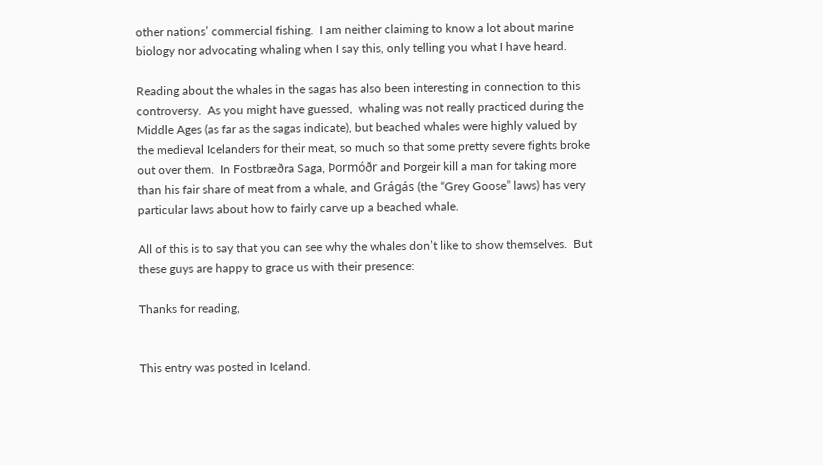other nations’ commercial fishing.  I am neither claiming to know a lot about marine biology nor advocating whaling when I say this, only telling you what I have heard.

Reading about the whales in the sagas has also been interesting in connection to this controversy.  As you might have guessed,  whaling was not really practiced during the Middle Ages (as far as the sagas indicate), but beached whales were highly valued by the medieval Icelanders for their meat, so much so that some pretty severe fights broke out over them.  In Fostbræðra Saga, Þormóðr and Þorgeir kill a man for taking more than his fair share of meat from a whale, and Grágás (the “Grey Goose” laws) has very particular laws about how to fairly carve up a beached whale.

All of this is to say that you can see why the whales don’t like to show themselves.  But these guys are happy to grace us with their presence:

Thanks for reading,


This entry was posted in Iceland.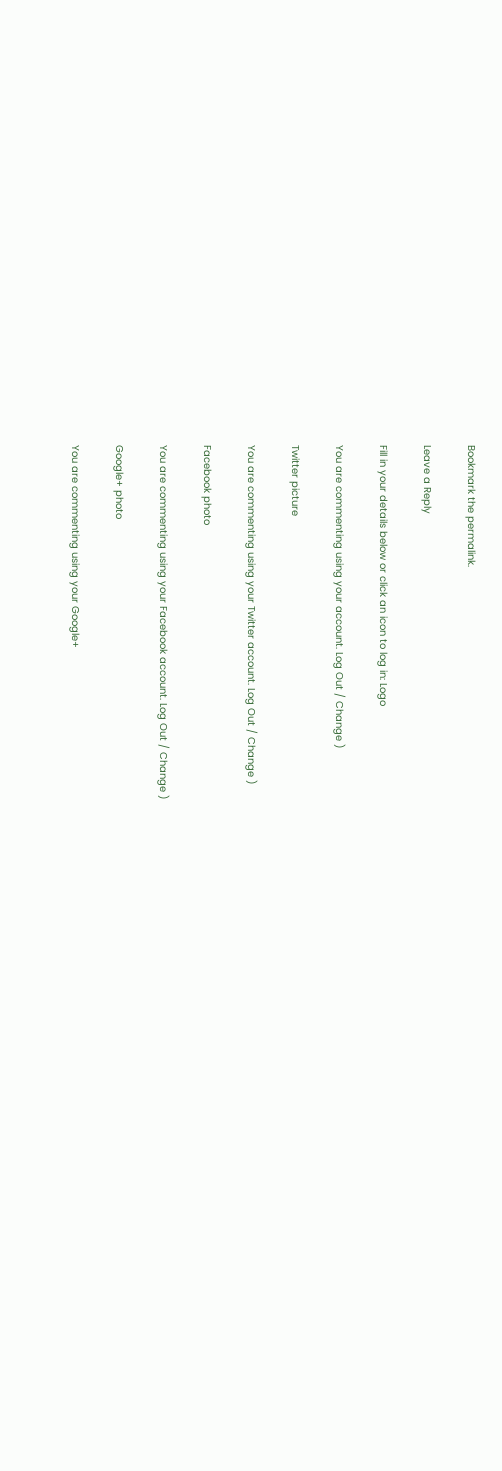Bookmark the permalink.

Leave a Reply

Fill in your details below or click an icon to log in: Logo

You are commenting using your account. Log Out / Change )

Twitter picture

You are commenting using your Twitter account. Log Out / Change )

Facebook photo

You are commenting using your Facebook account. Log Out / Change )

Google+ photo

You are commenting using your Google+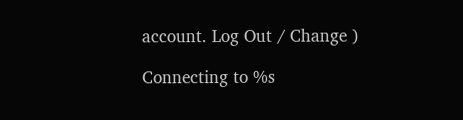account. Log Out / Change )

Connecting to %s